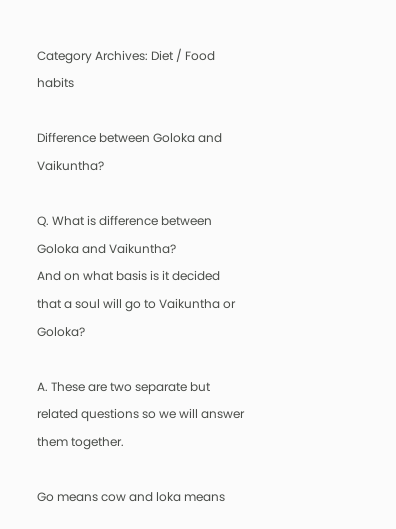Category Archives: Diet / Food habits

Difference between Goloka and Vaikuntha?

Q. What is difference between Goloka and Vaikuntha?
And on what basis is it decided that a soul will go to Vaikuntha or Goloka?

A. These are two separate but related questions so we will answer them together.

Go means cow and loka means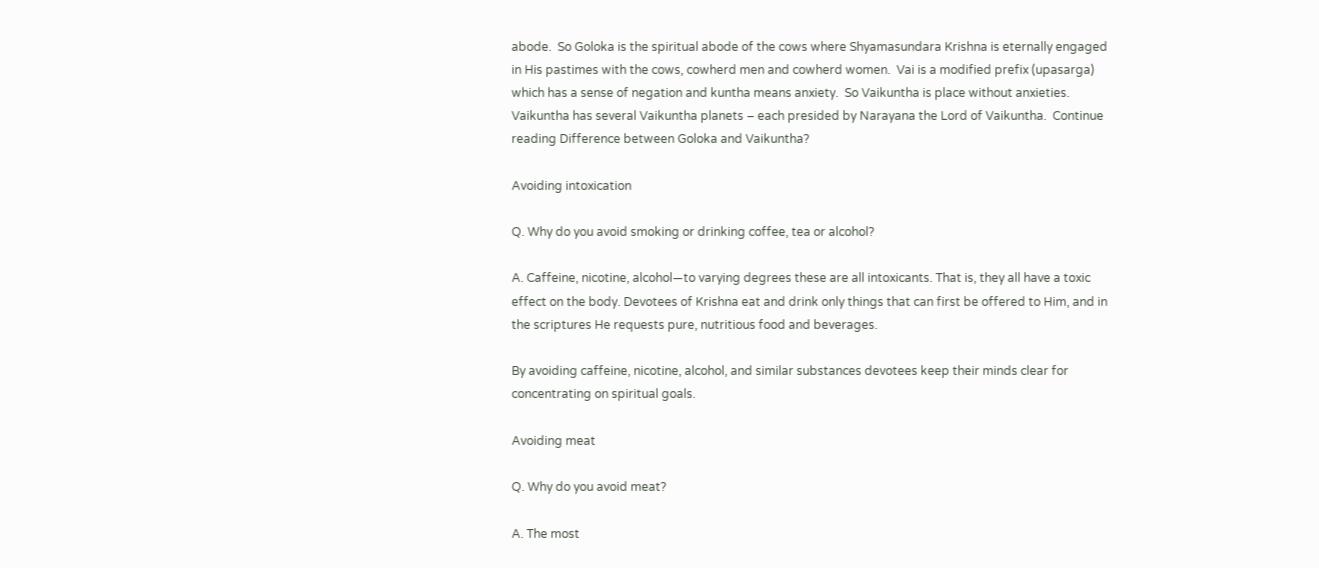abode.  So Goloka is the spiritual abode of the cows where Shyamasundara Krishna is eternally engaged in His pastimes with the cows, cowherd men and cowherd women.  Vai is a modified prefix (upasarga) which has a sense of negation and kuntha means anxiety.  So Vaikuntha is place without anxieties. Vaikuntha has several Vaikuntha planets – each presided by Narayana the Lord of Vaikuntha.  Continue reading Difference between Goloka and Vaikuntha?

Avoiding intoxication

Q. Why do you avoid smoking or drinking coffee, tea or alcohol?

A. Caffeine, nicotine, alcohol—to varying degrees these are all intoxicants. That is, they all have a toxic effect on the body. Devotees of Krishna eat and drink only things that can first be offered to Him, and in the scriptures He requests pure, nutritious food and beverages.

By avoiding caffeine, nicotine, alcohol, and similar substances devotees keep their minds clear for concentrating on spiritual goals.

Avoiding meat

Q. Why do you avoid meat?

A. The most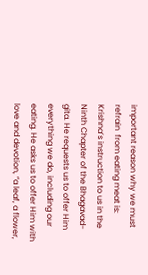important reason why we must refrain  from eating meat is: Krishna’s instruction to us in the Ninth Chapter of the Bhagavad-gita. He requests us to offer Him everything we do, including our eating. He asks us to offer Him with love and devotion, “a leaf, a flower,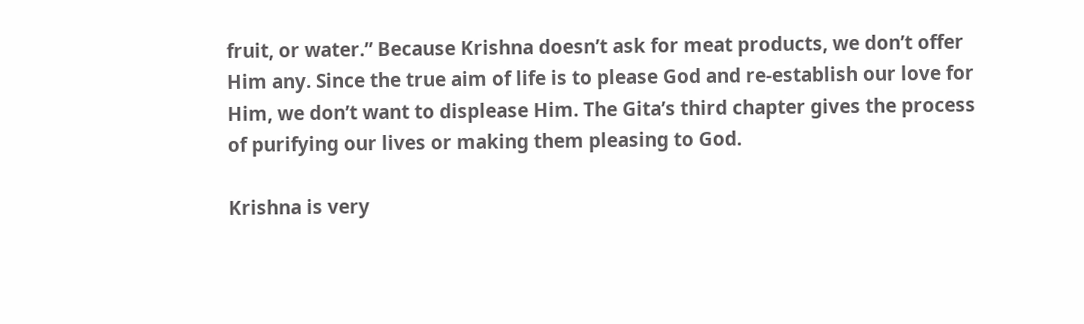fruit, or water.” Because Krishna doesn’t ask for meat products, we don’t offer Him any. Since the true aim of life is to please God and re-establish our love for Him, we don’t want to displease Him. The Gita’s third chapter gives the process of purifying our lives or making them pleasing to God.

Krishna is very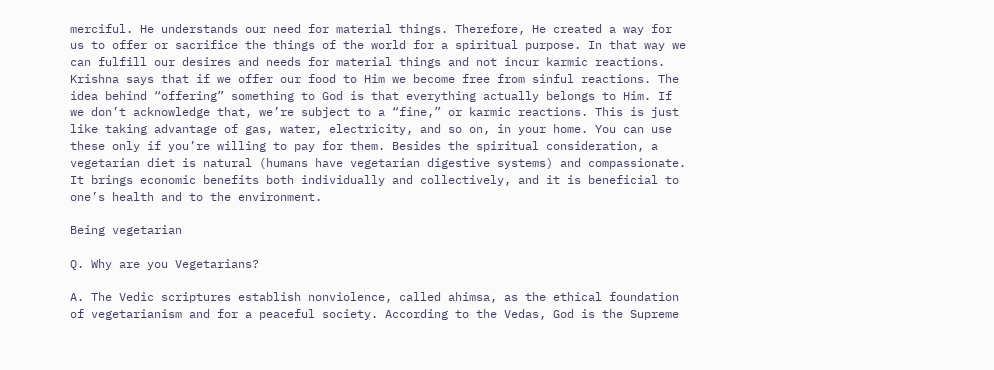merciful. He understands our need for material things. Therefore, He created a way for us to offer or sacrifice the things of the world for a spiritual purpose. In that way we can fulfill our desires and needs for material things and not incur karmic reactions. Krishna says that if we offer our food to Him we become free from sinful reactions. The idea behind “offering” something to God is that everything actually belongs to Him. If we don’t acknowledge that, we’re subject to a “fine,” or karmic reactions. This is just like taking advantage of gas, water, electricity, and so on, in your home. You can use these only if you’re willing to pay for them. Besides the spiritual consideration, a vegetarian diet is natural (humans have vegetarian digestive systems) and compassionate. It brings economic benefits both individually and collectively, and it is beneficial to one’s health and to the environment.

Being vegetarian

Q. Why are you Vegetarians?

A. The Vedic scriptures establish nonviolence, called ahimsa, as the ethical foundation of vegetarianism and for a peaceful society. According to the Vedas, God is the Supreme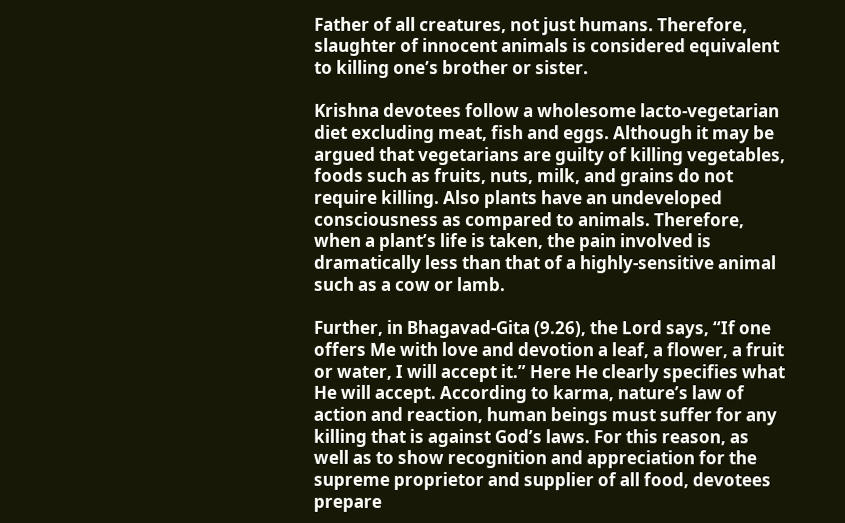Father of all creatures, not just humans. Therefore, slaughter of innocent animals is considered equivalent to killing one’s brother or sister.

Krishna devotees follow a wholesome lacto-vegetarian diet excluding meat, fish and eggs. Although it may be argued that vegetarians are guilty of killing vegetables, foods such as fruits, nuts, milk, and grains do not require killing. Also plants have an undeveloped consciousness as compared to animals. Therefore, when a plant’s life is taken, the pain involved is dramatically less than that of a highly-sensitive animal such as a cow or lamb.

Further, in Bhagavad-Gita (9.26), the Lord says, “If one offers Me with love and devotion a leaf, a flower, a fruit or water, I will accept it.” Here He clearly specifies what He will accept. According to karma, nature’s law of action and reaction, human beings must suffer for any killing that is against God’s laws. For this reason, as well as to show recognition and appreciation for the supreme proprietor and supplier of all food, devotees prepare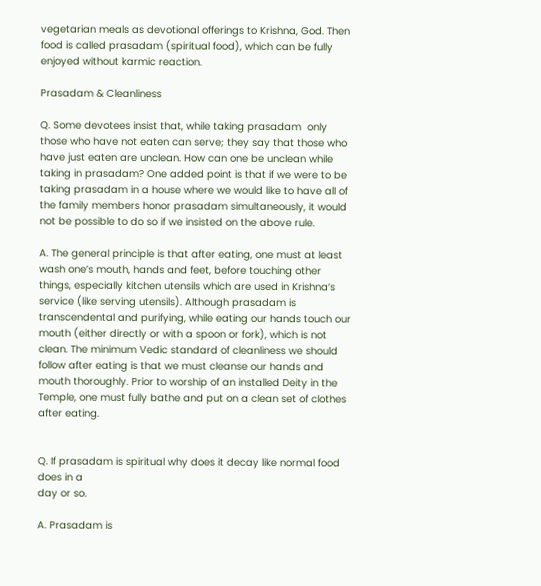vegetarian meals as devotional offerings to Krishna, God. Then food is called prasadam (spiritual food), which can be fully enjoyed without karmic reaction.

Prasadam & Cleanliness

Q. Some devotees insist that, while taking prasadam  only those who have not eaten can serve; they say that those who have just eaten are unclean. How can one be unclean while taking in prasadam? One added point is that if we were to be taking prasadam in a house where we would like to have all of the family members honor prasadam simultaneously, it would not be possible to do so if we insisted on the above rule.

A. The general principle is that after eating, one must at least wash one’s mouth, hands and feet, before touching other things, especially kitchen utensils which are used in Krishna’s service (like serving utensils). Although prasadam is transcendental and purifying, while eating our hands touch our mouth (either directly or with a spoon or fork), which is not clean. The minimum Vedic standard of cleanliness we should follow after eating is that we must cleanse our hands and mouth thoroughly. Prior to worship of an installed Deity in the Temple, one must fully bathe and put on a clean set of clothes after eating.


Q. If prasadam is spiritual why does it decay like normal food does in a
day or so.

A. Prasadam is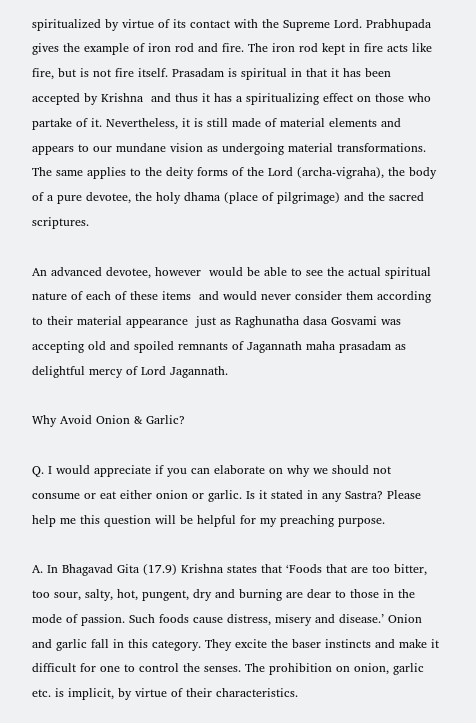spiritualized by virtue of its contact with the Supreme Lord. Prabhupada gives the example of iron rod and fire. The iron rod kept in fire acts like fire, but is not fire itself. Prasadam is spiritual in that it has been accepted by Krishna  and thus it has a spiritualizing effect on those who partake of it. Nevertheless, it is still made of material elements and appears to our mundane vision as undergoing material transformations. The same applies to the deity forms of the Lord (archa-vigraha), the body of a pure devotee, the holy dhama (place of pilgrimage) and the sacred scriptures.

An advanced devotee, however  would be able to see the actual spiritual nature of each of these items  and would never consider them according to their material appearance  just as Raghunatha dasa Gosvami was accepting old and spoiled remnants of Jagannath maha prasadam as delightful mercy of Lord Jagannath.

Why Avoid Onion & Garlic?

Q. I would appreciate if you can elaborate on why we should not consume or eat either onion or garlic. Is it stated in any Sastra? Please help me this question will be helpful for my preaching purpose.

A. In Bhagavad Gita (17.9) Krishna states that ‘Foods that are too bitter, too sour, salty, hot, pungent, dry and burning are dear to those in the mode of passion. Such foods cause distress, misery and disease.’ Onion and garlic fall in this category. They excite the baser instincts and make it difficult for one to control the senses. The prohibition on onion, garlic etc. is implicit, by virtue of their characteristics.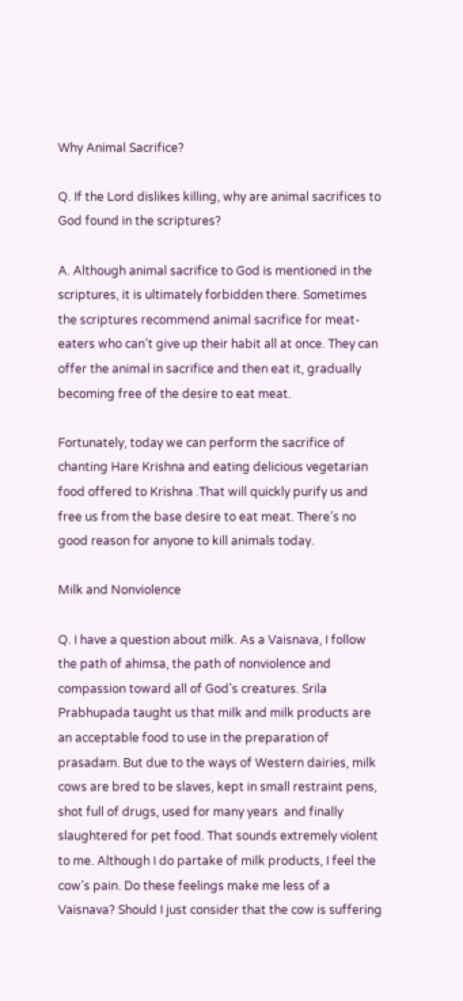Why Animal Sacrifice?

Q. If the Lord dislikes killing, why are animal sacrifices to God found in the scriptures?

A. Although animal sacrifice to God is mentioned in the scriptures, it is ultimately forbidden there. Sometimes the scriptures recommend animal sacrifice for meat-eaters who can’t give up their habit all at once. They can offer the animal in sacrifice and then eat it, gradually becoming free of the desire to eat meat.

Fortunately, today we can perform the sacrifice of chanting Hare Krishna and eating delicious vegetarian food offered to Krishna .That will quickly purify us and free us from the base desire to eat meat. There’s no good reason for anyone to kill animals today.

Milk and Nonviolence

Q. I have a question about milk. As a Vaisnava, I follow the path of ahimsa, the path of nonviolence and compassion toward all of God’s creatures. Srila Prabhupada taught us that milk and milk products are an acceptable food to use in the preparation of prasadam. But due to the ways of Western dairies, milk cows are bred to be slaves, kept in small restraint pens, shot full of drugs, used for many years  and finally slaughtered for pet food. That sounds extremely violent to me. Although I do partake of milk products, I feel the cow’s pain. Do these feelings make me less of a Vaisnava? Should I just consider that the cow is suffering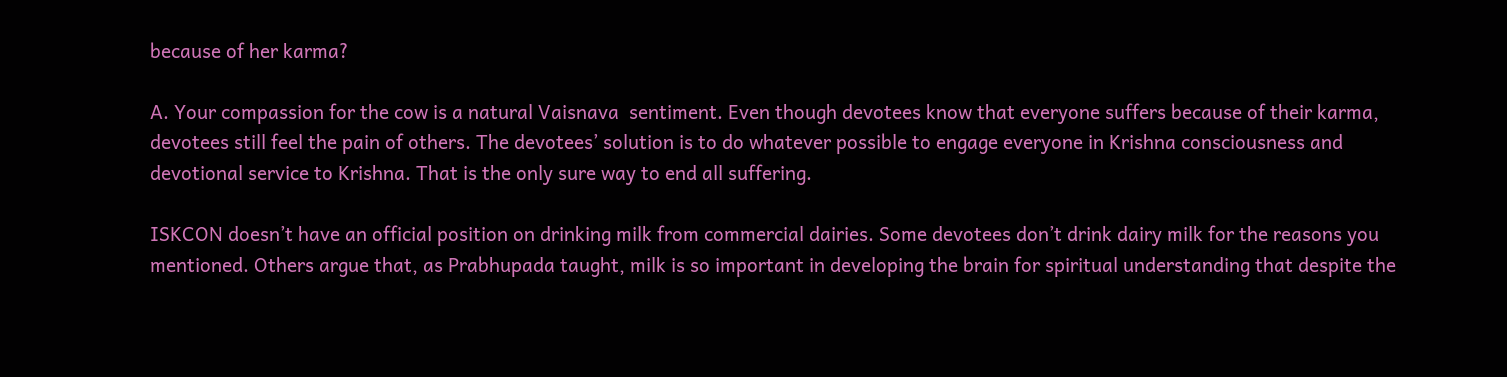because of her karma?

A. Your compassion for the cow is a natural Vaisnava  sentiment. Even though devotees know that everyone suffers because of their karma, devotees still feel the pain of others. The devotees’ solution is to do whatever possible to engage everyone in Krishna consciousness and devotional service to Krishna. That is the only sure way to end all suffering.

ISKCON doesn’t have an official position on drinking milk from commercial dairies. Some devotees don’t drink dairy milk for the reasons you mentioned. Others argue that, as Prabhupada taught, milk is so important in developing the brain for spiritual understanding that despite the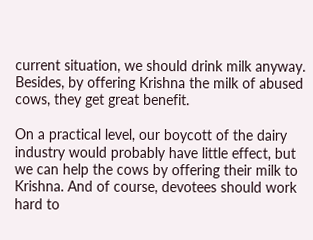current situation, we should drink milk anyway. Besides, by offering Krishna the milk of abused cows, they get great benefit.

On a practical level, our boycott of the dairy industry would probably have little effect, but we can help the cows by offering their milk to Krishna. And of course, devotees should work hard to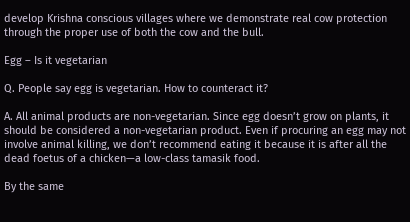develop Krishna conscious villages where we demonstrate real cow protection through the proper use of both the cow and the bull.

Egg – Is it vegetarian

Q. People say egg is vegetarian. How to counteract it?

A. All animal products are non-vegetarian. Since egg doesn’t grow on plants, it should be considered a non-vegetarian product. Even if procuring an egg may not involve animal killing, we don’t recommend eating it because it is after all the dead foetus of a chicken—a low-class tamasik food.

By the same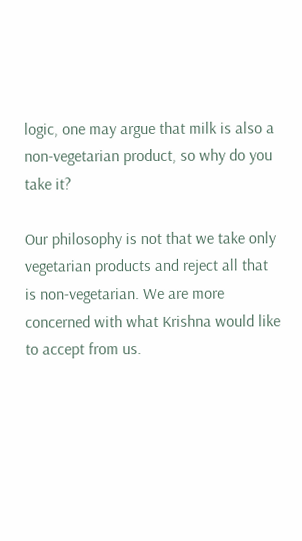logic, one may argue that milk is also a non-vegetarian product, so why do you take it?

Our philosophy is not that we take only vegetarian products and reject all that is non-vegetarian. We are more concerned with what Krishna would like to accept from us.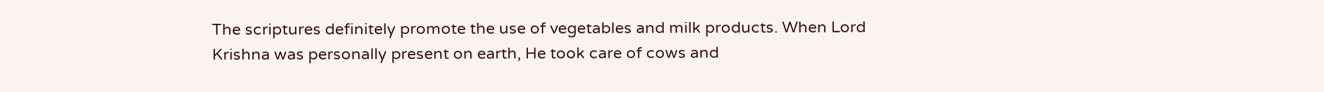The scriptures definitely promote the use of vegetables and milk products. When Lord Krishna was personally present on earth, He took care of cows and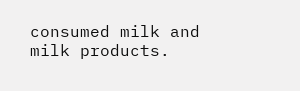consumed milk and milk products.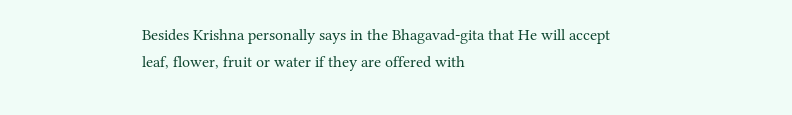Besides Krishna personally says in the Bhagavad-gita that He will accept leaf, flower, fruit or water if they are offered with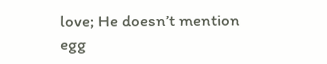love; He doesn’t mention egg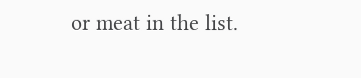or meat in the list.